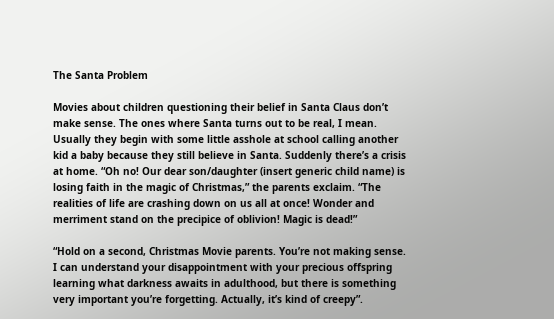The Santa Problem

Movies about children questioning their belief in Santa Claus don’t make sense. The ones where Santa turns out to be real, I mean. Usually they begin with some little asshole at school calling another kid a baby because they still believe in Santa. Suddenly there’s a crisis at home. “Oh no! Our dear son/daughter (insert generic child name) is losing faith in the magic of Christmas,” the parents exclaim. “The realities of life are crashing down on us all at once! Wonder and merriment stand on the precipice of oblivion! Magic is dead!”

“Hold on a second, Christmas Movie parents. You’re not making sense. I can understand your disappointment with your precious offspring learning what darkness awaits in adulthood, but there is something very important you’re forgetting. Actually, it’s kind of creepy”.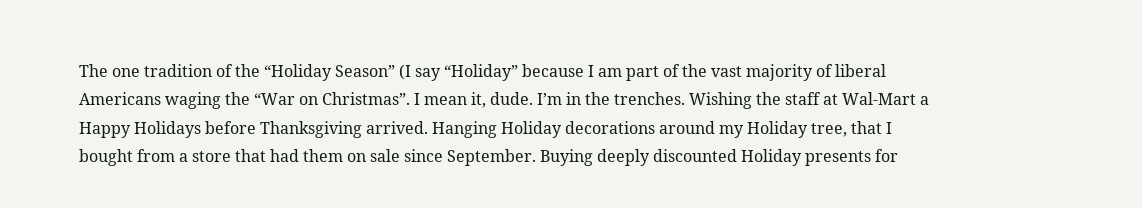The one tradition of the “Holiday Season” (I say “Holiday” because I am part of the vast majority of liberal Americans waging the “War on Christmas”. I mean it, dude. I’m in the trenches. Wishing the staff at Wal-Mart a Happy Holidays before Thanksgiving arrived. Hanging Holiday decorations around my Holiday tree, that I bought from a store that had them on sale since September. Buying deeply discounted Holiday presents for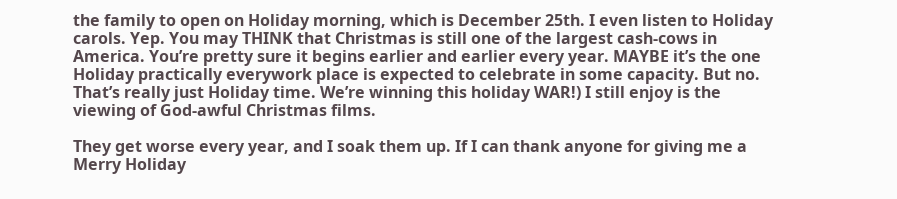the family to open on Holiday morning, which is December 25th. I even listen to Holiday carols. Yep. You may THINK that Christmas is still one of the largest cash-cows in America. You’re pretty sure it begins earlier and earlier every year. MAYBE it’s the one Holiday practically everywork place is expected to celebrate in some capacity. But no. That’s really just Holiday time. We’re winning this holiday WAR!) I still enjoy is the viewing of God-awful Christmas films.

They get worse every year, and I soak them up. If I can thank anyone for giving me a Merry Holiday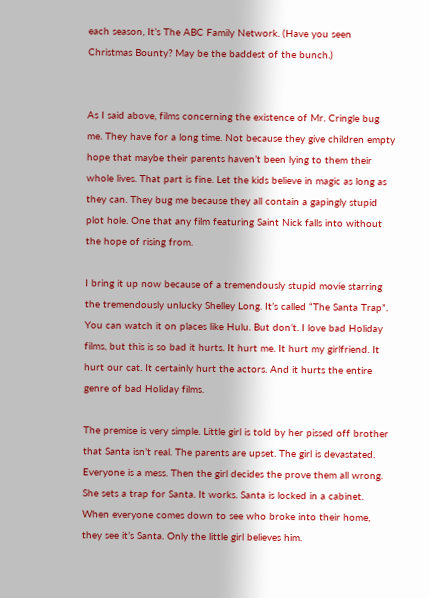each season, It’s The ABC Family Network. (Have you seen Christmas Bounty? May be the baddest of the bunch.)


As I said above, films concerning the existence of Mr. Cringle bug me. They have for a long time. Not because they give children empty hope that maybe their parents haven’t been lying to them their whole lives. That part is fine. Let the kids believe in magic as long as they can. They bug me because they all contain a gapingly stupid plot hole. One that any film featuring Saint Nick falls into without the hope of rising from.

I bring it up now because of a tremendously stupid movie starring the tremendously unlucky Shelley Long. It’s called “The Santa Trap”. You can watch it on places like Hulu. But don’t. I love bad Holiday films, but this is so bad it hurts. It hurt me. It hurt my girlfriend. It hurt our cat. It certainly hurt the actors. And it hurts the entire genre of bad Holiday films.

The premise is very simple. Little girl is told by her pissed off brother that Santa isn’t real. The parents are upset. The girl is devastated. Everyone is a mess. Then the girl decides the prove them all wrong. She sets a trap for Santa. It works. Santa is locked in a cabinet. When everyone comes down to see who broke into their home, they see it’s Santa. Only the little girl believes him.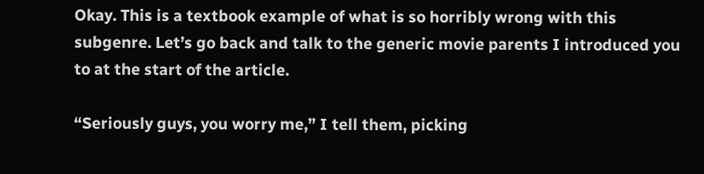Okay. This is a textbook example of what is so horribly wrong with this subgenre. Let’s go back and talk to the generic movie parents I introduced you to at the start of the article.

“Seriously guys, you worry me,” I tell them, picking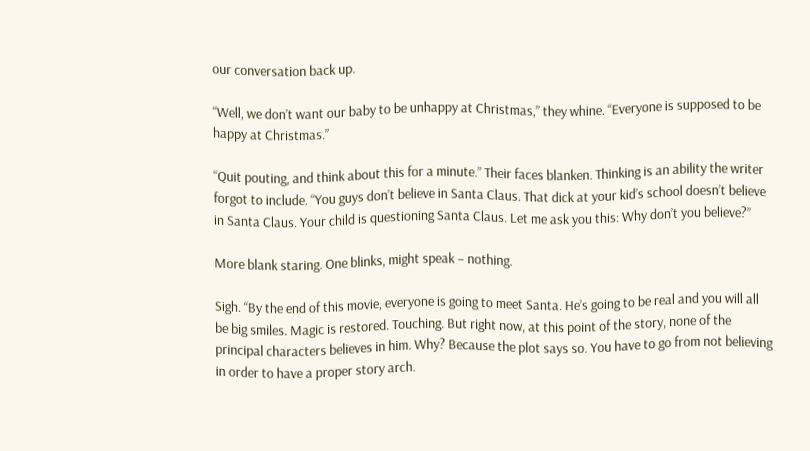our conversation back up.

“Well, we don’t want our baby to be unhappy at Christmas,” they whine. “Everyone is supposed to be happy at Christmas.”

“Quit pouting, and think about this for a minute.” Their faces blanken. Thinking is an ability the writer forgot to include. “You guys don’t believe in Santa Claus. That dick at your kid’s school doesn’t believe in Santa Claus. Your child is questioning Santa Claus. Let me ask you this: Why don’t you believe?”

More blank staring. One blinks, might speak – nothing.

Sigh. “By the end of this movie, everyone is going to meet Santa. He’s going to be real and you will all be big smiles. Magic is restored. Touching. But right now, at this point of the story, none of the principal characters believes in him. Why? Because the plot says so. You have to go from not believing in order to have a proper story arch.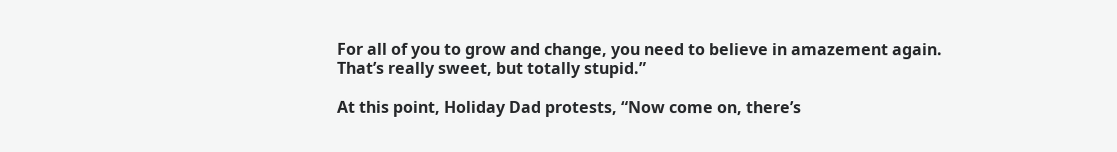For all of you to grow and change, you need to believe in amazement again. That’s really sweet, but totally stupid.”

At this point, Holiday Dad protests, “Now come on, there’s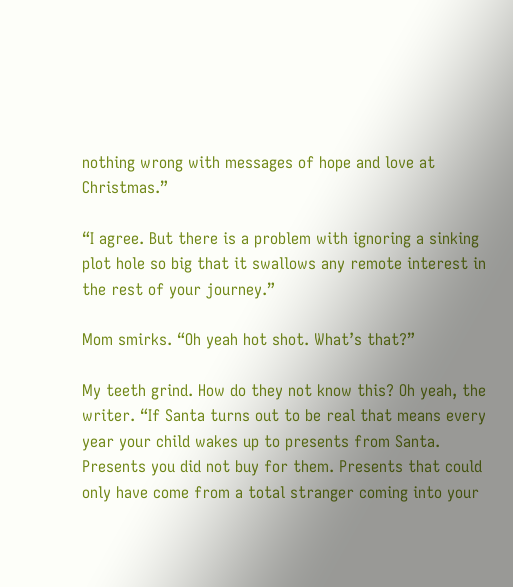nothing wrong with messages of hope and love at Christmas.”

“I agree. But there is a problem with ignoring a sinking plot hole so big that it swallows any remote interest in the rest of your journey.”

Mom smirks. “Oh yeah hot shot. What’s that?”

My teeth grind. How do they not know this? Oh yeah, the writer. “If Santa turns out to be real that means every year your child wakes up to presents from Santa. Presents you did not buy for them. Presents that could only have come from a total stranger coming into your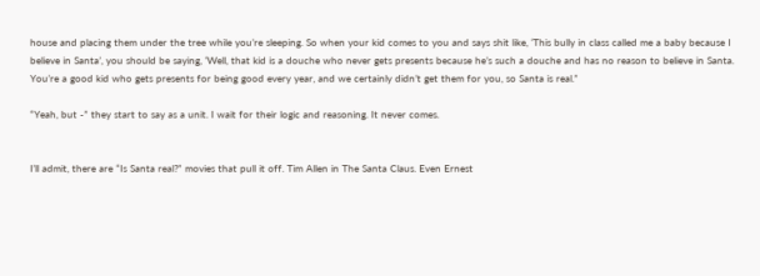house and placing them under the tree while you’re sleeping. So when your kid comes to you and says shit like, ‘This bully in class called me a baby because I believe in Santa’, you should be saying, ‘Well, that kid is a douche who never gets presents because he’s such a douche and has no reason to believe in Santa. You’re a good kid who gets presents for being good every year, and we certainly didn’t get them for you, so Santa is real.”

“Yeah, but -” they start to say as a unit. I wait for their logic and reasoning. It never comes.


I’ll admit, there are “Is Santa real?” movies that pull it off. Tim Allen in The Santa Claus. Even Ernest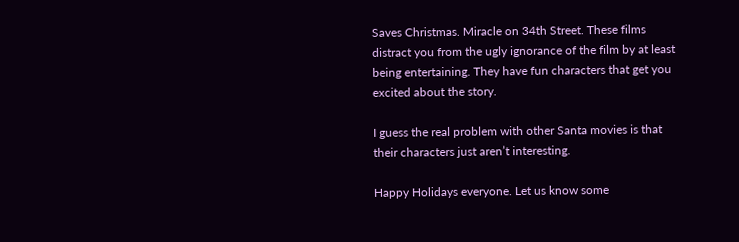Saves Christmas. Miracle on 34th Street. These films distract you from the ugly ignorance of the film by at least being entertaining. They have fun characters that get you excited about the story.

I guess the real problem with other Santa movies is that their characters just aren’t interesting.

Happy Holidays everyone. Let us know some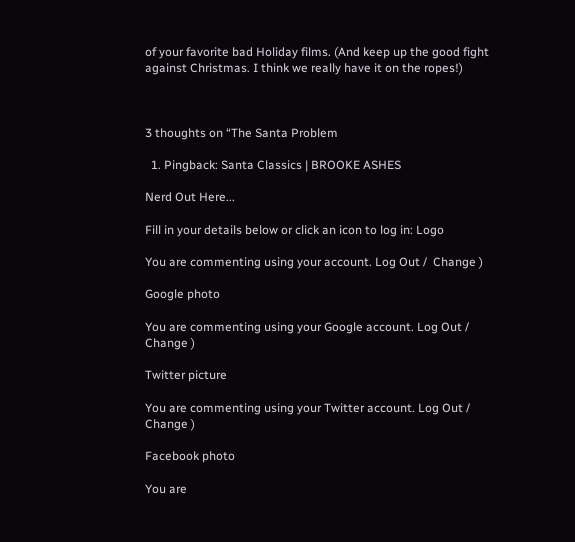of your favorite bad Holiday films. (And keep up the good fight against Christmas. I think we really have it on the ropes!)



3 thoughts on “The Santa Problem

  1. Pingback: Santa Classics | BROOKE ASHES

Nerd Out Here...

Fill in your details below or click an icon to log in: Logo

You are commenting using your account. Log Out /  Change )

Google photo

You are commenting using your Google account. Log Out /  Change )

Twitter picture

You are commenting using your Twitter account. Log Out /  Change )

Facebook photo

You are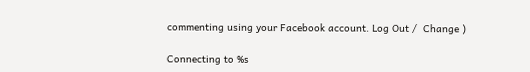commenting using your Facebook account. Log Out /  Change )

Connecting to %s